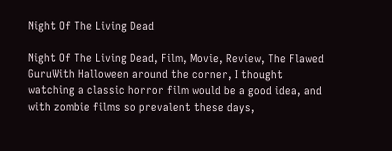Night Of The Living Dead

Night Of The Living Dead, Film, Movie, Review, The Flawed GuruWith Halloween around the corner, I thought watching a classic horror film would be a good idea, and with zombie films so prevalent these days,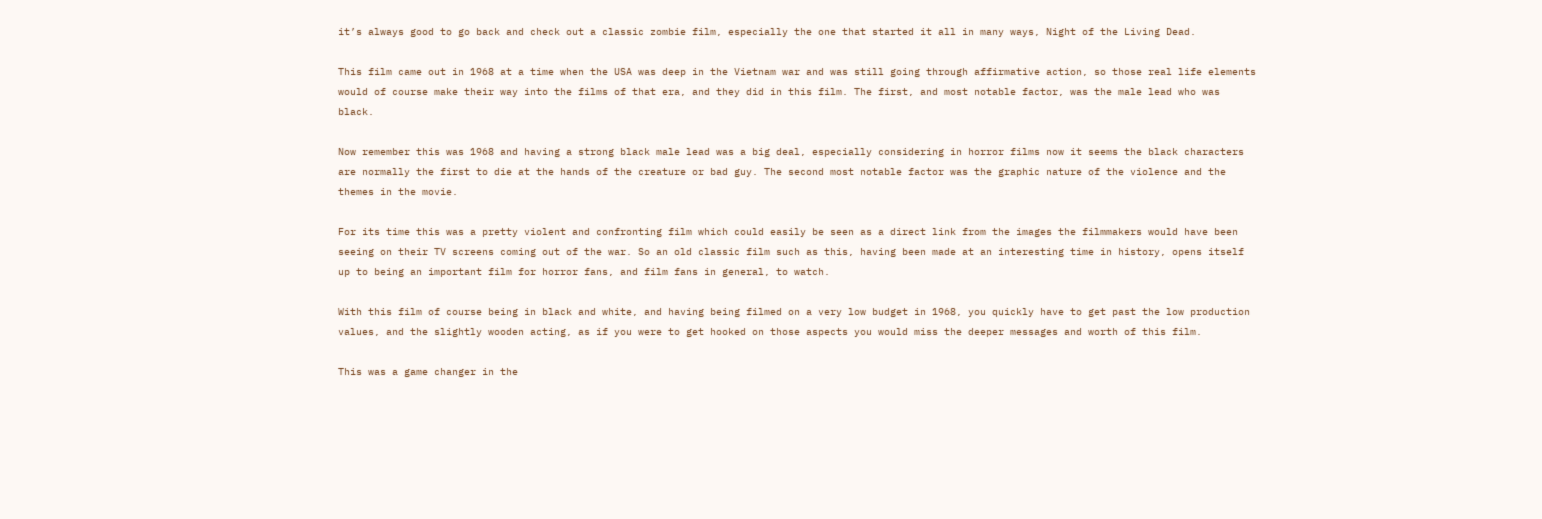it’s always good to go back and check out a classic zombie film, especially the one that started it all in many ways, Night of the Living Dead.

This film came out in 1968 at a time when the USA was deep in the Vietnam war and was still going through affirmative action, so those real life elements would of course make their way into the films of that era, and they did in this film. The first, and most notable factor, was the male lead who was black.

Now remember this was 1968 and having a strong black male lead was a big deal, especially considering in horror films now it seems the black characters are normally the first to die at the hands of the creature or bad guy. The second most notable factor was the graphic nature of the violence and the themes in the movie.

For its time this was a pretty violent and confronting film which could easily be seen as a direct link from the images the filmmakers would have been seeing on their TV screens coming out of the war. So an old classic film such as this, having been made at an interesting time in history, opens itself up to being an important film for horror fans, and film fans in general, to watch.

With this film of course being in black and white, and having being filmed on a very low budget in 1968, you quickly have to get past the low production values, and the slightly wooden acting, as if you were to get hooked on those aspects you would miss the deeper messages and worth of this film.

This was a game changer in the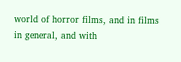world of horror films, and in films in general, and with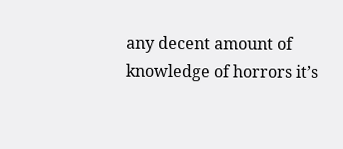any decent amount of knowledge of horrors it’s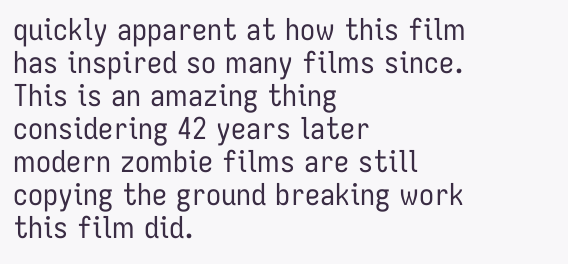quickly apparent at how this film has inspired so many films since. This is an amazing thing considering 42 years later modern zombie films are still copying the ground breaking work this film did.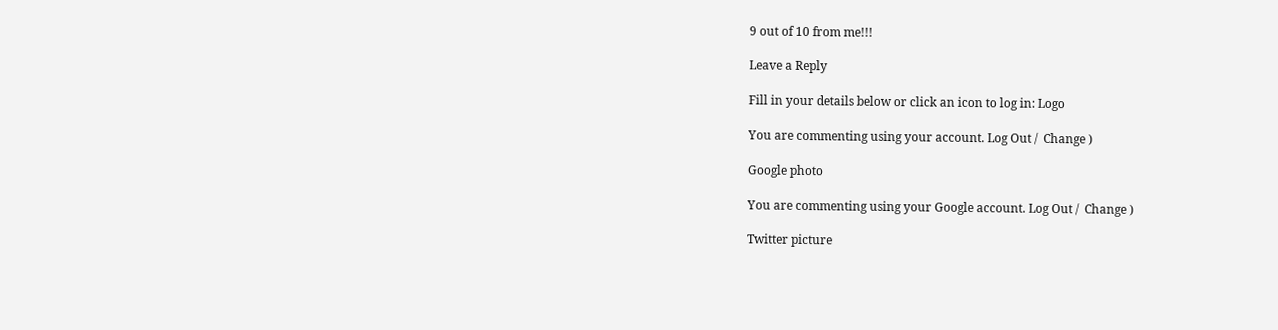9 out of 10 from me!!!

Leave a Reply

Fill in your details below or click an icon to log in: Logo

You are commenting using your account. Log Out /  Change )

Google photo

You are commenting using your Google account. Log Out /  Change )

Twitter picture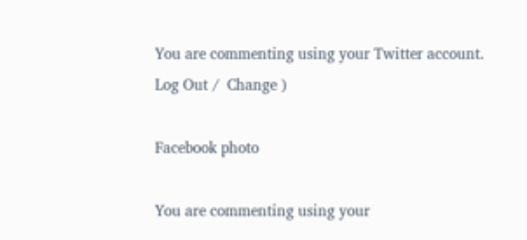You are commenting using your Twitter account. Log Out /  Change )

Facebook photo

You are commenting using your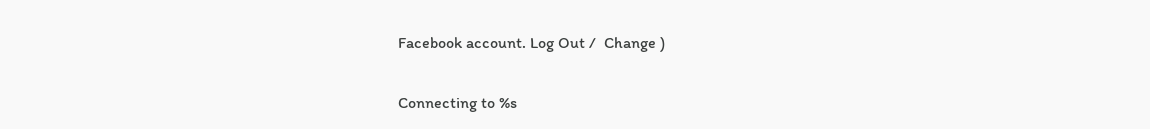Facebook account. Log Out /  Change )

Connecting to %s